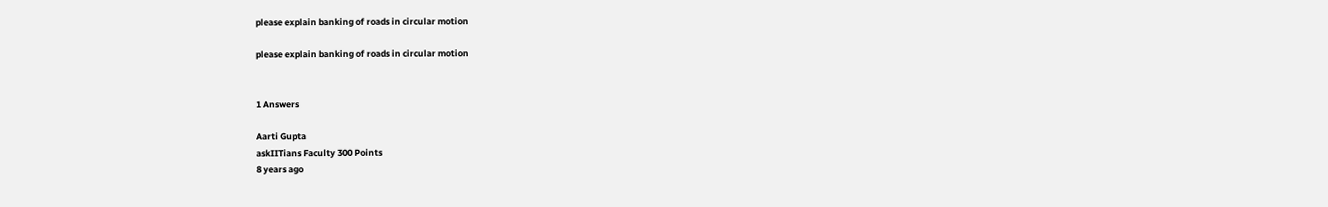please explain banking of roads in circular motion

please explain banking of roads in circular motion


1 Answers

Aarti Gupta
askIITians Faculty 300 Points
8 years ago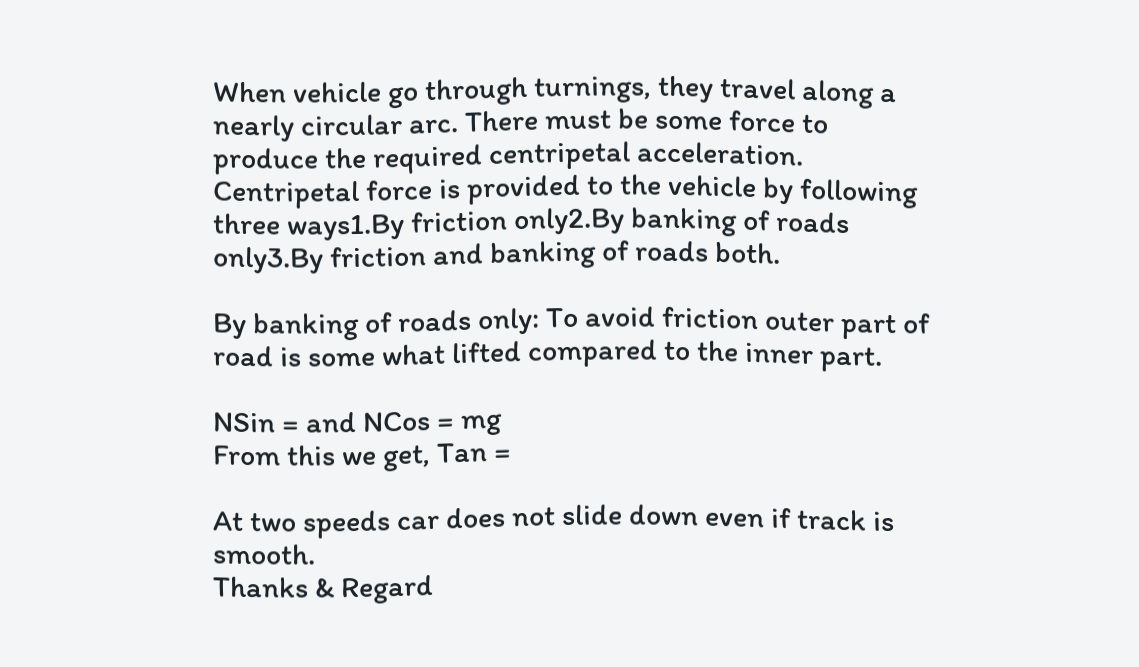When vehicle go through turnings, they travel along a nearly circular arc. There must be some force to produce the required centripetal acceleration. Centripetal force is provided to the vehicle by following three ways1.By friction only2.By banking of roads only3.By friction and banking of roads both.

By banking of roads only: To avoid friction outer part of road is some what lifted compared to the inner part.

NSin = and NCos = mg
From this we get, Tan =

At two speeds car does not slide down even if track is smooth.
Thanks & Regard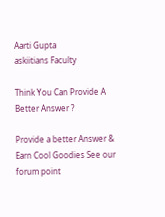Aarti Gupta
askiitians Faculty

Think You Can Provide A Better Answer ?

Provide a better Answer & Earn Cool Goodies See our forum point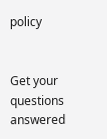policy


Get your questions answered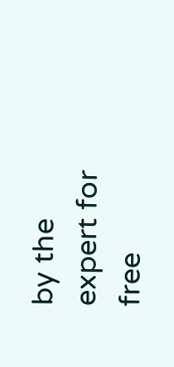by the expert for free